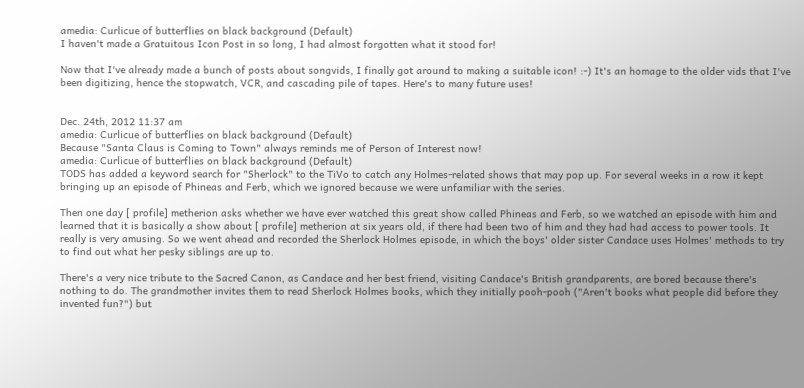amedia: Curlicue of butterflies on black background (Default)
I haven't made a Gratuitous Icon Post in so long, I had almost forgotten what it stood for!

Now that I've already made a bunch of posts about songvids, I finally got around to making a suitable icon! :-) It's an homage to the older vids that I've been digitizing, hence the stopwatch, VCR, and cascading pile of tapes. Here's to many future uses!


Dec. 24th, 2012 11:37 am
amedia: Curlicue of butterflies on black background (Default)
Because "Santa Claus is Coming to Town" always reminds me of Person of Interest now!
amedia: Curlicue of butterflies on black background (Default)
TODS has added a keyword search for "Sherlock" to the TiVo to catch any Holmes-related shows that may pop up. For several weeks in a row it kept bringing up an episode of Phineas and Ferb, which we ignored because we were unfamiliar with the series.

Then one day [ profile] metherion asks whether we have ever watched this great show called Phineas and Ferb, so we watched an episode with him and learned that it is basically a show about [ profile] metherion at six years old, if there had been two of him and they had had access to power tools. It really is very amusing. So we went ahead and recorded the Sherlock Holmes episode, in which the boys' older sister Candace uses Holmes' methods to try to find out what her pesky siblings are up to.

There's a very nice tribute to the Sacred Canon, as Candace and her best friend, visiting Candace's British grandparents, are bored because there's nothing to do. The grandmother invites them to read Sherlock Holmes books, which they initially pooh-pooh ("Aren't books what people did before they invented fun?") but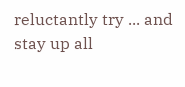reluctantly try ... and stay up all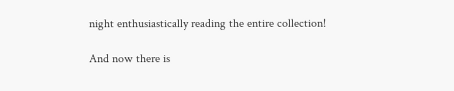night enthusiastically reading the entire collection!

And now there is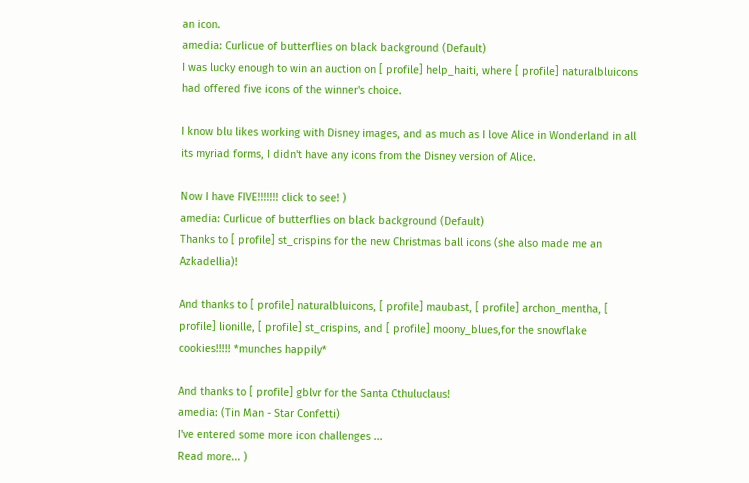an icon.
amedia: Curlicue of butterflies on black background (Default)
I was lucky enough to win an auction on [ profile] help_haiti, where [ profile] naturalbluicons had offered five icons of the winner's choice.

I know blu likes working with Disney images, and as much as I love Alice in Wonderland in all its myriad forms, I didn't have any icons from the Disney version of Alice.

Now I have FIVE!!!!!!! click to see! )
amedia: Curlicue of butterflies on black background (Default)
Thanks to [ profile] st_crispins for the new Christmas ball icons (she also made me an Azkadellia)!

And thanks to [ profile] naturalbluicons, [ profile] maubast, [ profile] archon_mentha, [ profile] lionille, [ profile] st_crispins, and [ profile] moony_blues,for the snowflake cookies!!!!! *munches happily*

And thanks to [ profile] gblvr for the Santa Cthuluclaus!
amedia: (Tin Man - Star Confetti)
I've entered some more icon challenges ...
Read more... )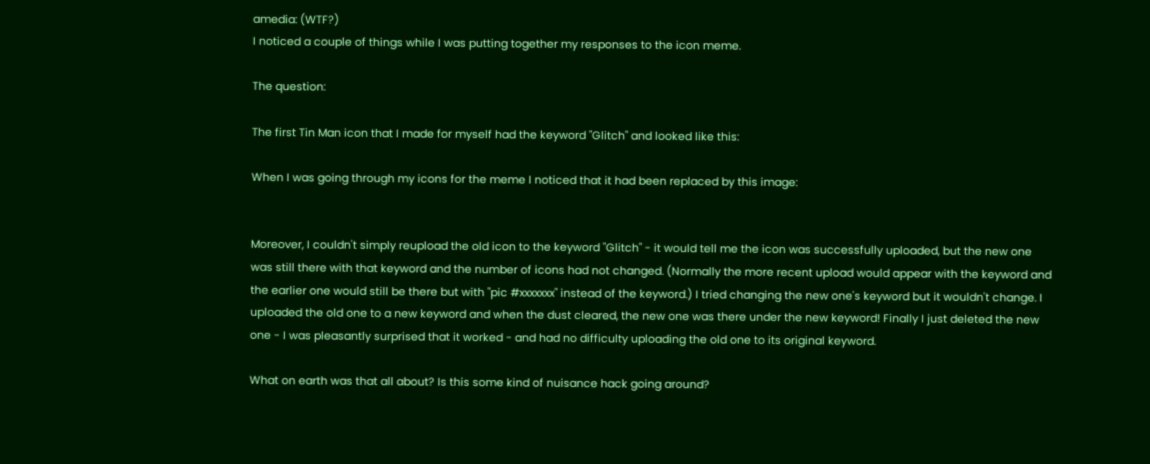amedia: (WTF?)
I noticed a couple of things while I was putting together my responses to the icon meme.

The question:

The first Tin Man icon that I made for myself had the keyword "Glitch" and looked like this:

When I was going through my icons for the meme I noticed that it had been replaced by this image:


Moreover, I couldn't simply reupload the old icon to the keyword "Glitch" - it would tell me the icon was successfully uploaded, but the new one was still there with that keyword and the number of icons had not changed. (Normally the more recent upload would appear with the keyword and the earlier one would still be there but with "pic #xxxxxxx" instead of the keyword.) I tried changing the new one's keyword but it wouldn't change. I uploaded the old one to a new keyword and when the dust cleared, the new one was there under the new keyword! Finally I just deleted the new one - I was pleasantly surprised that it worked - and had no difficulty uploading the old one to its original keyword.

What on earth was that all about? Is this some kind of nuisance hack going around?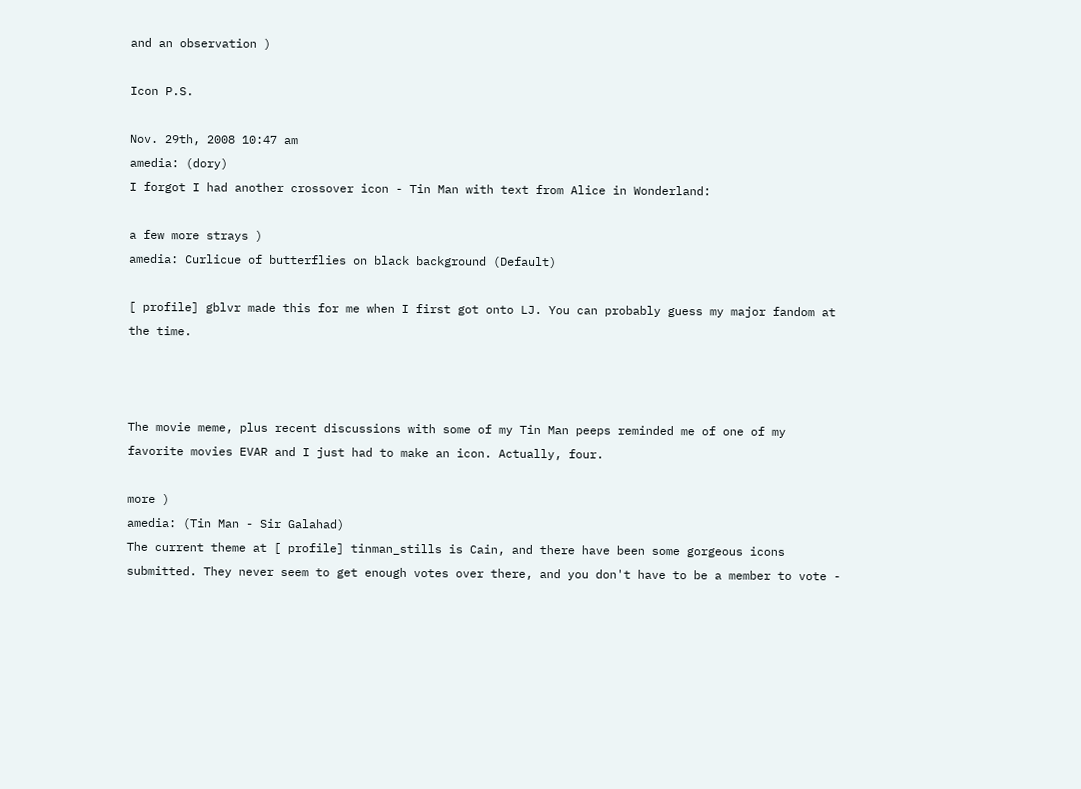and an observation )

Icon P.S.

Nov. 29th, 2008 10:47 am
amedia: (dory)
I forgot I had another crossover icon - Tin Man with text from Alice in Wonderland:

a few more strays )
amedia: Curlicue of butterflies on black background (Default)

[ profile] gblvr made this for me when I first got onto LJ. You can probably guess my major fandom at the time.



The movie meme, plus recent discussions with some of my Tin Man peeps reminded me of one of my favorite movies EVAR and I just had to make an icon. Actually, four.

more )
amedia: (Tin Man - Sir Galahad)
The current theme at [ profile] tinman_stills is Cain, and there have been some gorgeous icons submitted. They never seem to get enough votes over there, and you don't have to be a member to vote -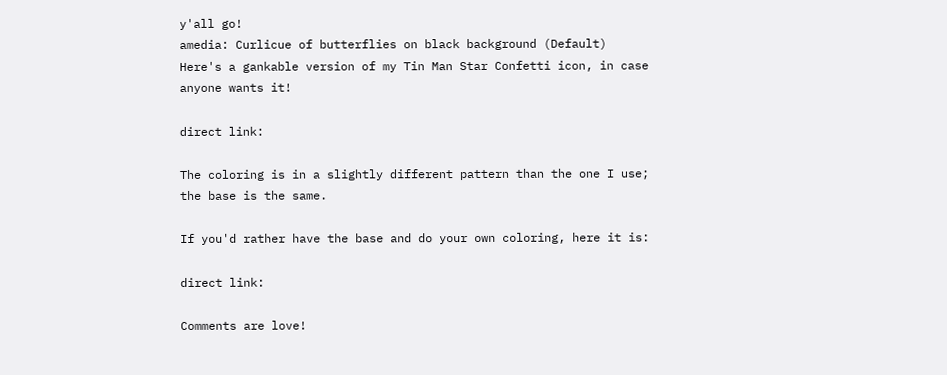y'all go!
amedia: Curlicue of butterflies on black background (Default)
Here's a gankable version of my Tin Man Star Confetti icon, in case anyone wants it!

direct link:

The coloring is in a slightly different pattern than the one I use; the base is the same.

If you'd rather have the base and do your own coloring, here it is:

direct link:

Comments are love!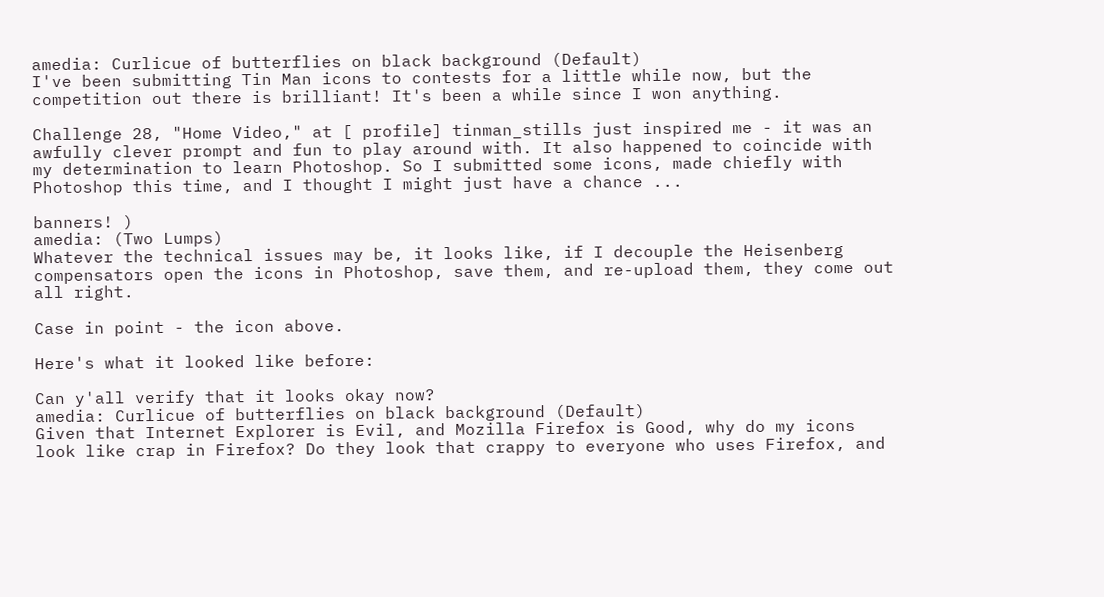amedia: Curlicue of butterflies on black background (Default)
I've been submitting Tin Man icons to contests for a little while now, but the competition out there is brilliant! It's been a while since I won anything.

Challenge 28, "Home Video," at [ profile] tinman_stills just inspired me - it was an awfully clever prompt and fun to play around with. It also happened to coincide with my determination to learn Photoshop. So I submitted some icons, made chiefly with Photoshop this time, and I thought I might just have a chance ...

banners! )
amedia: (Two Lumps)
Whatever the technical issues may be, it looks like, if I decouple the Heisenberg compensators open the icons in Photoshop, save them, and re-upload them, they come out all right.

Case in point - the icon above.

Here's what it looked like before:

Can y'all verify that it looks okay now?
amedia: Curlicue of butterflies on black background (Default)
Given that Internet Explorer is Evil, and Mozilla Firefox is Good, why do my icons look like crap in Firefox? Do they look that crappy to everyone who uses Firefox, and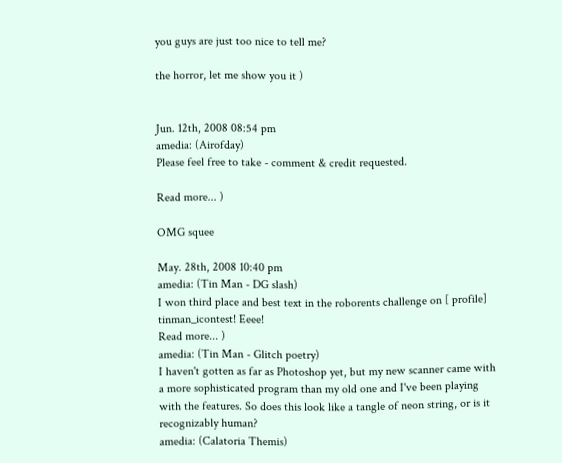you guys are just too nice to tell me?

the horror, let me show you it )


Jun. 12th, 2008 08:54 pm
amedia: (Airofday)
Please feel free to take - comment & credit requested.

Read more... )

OMG squee

May. 28th, 2008 10:40 pm
amedia: (Tin Man - DG slash)
I won third place and best text in the roborents challenge on [ profile] tinman_icontest! Eeee!
Read more... )
amedia: (Tin Man - Glitch poetry)
I haven't gotten as far as Photoshop yet, but my new scanner came with a more sophisticated program than my old one and I've been playing with the features. So does this look like a tangle of neon string, or is it recognizably human?
amedia: (Calatoria Themis)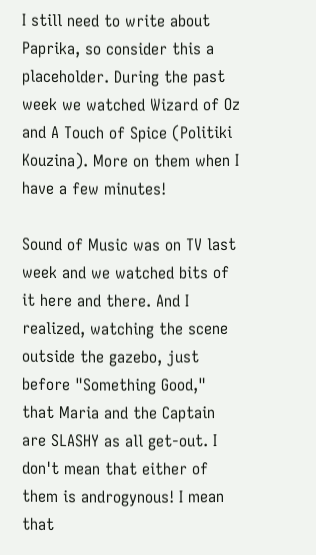I still need to write about Paprika, so consider this a placeholder. During the past week we watched Wizard of Oz and A Touch of Spice (Politiki Kouzina). More on them when I have a few minutes!

Sound of Music was on TV last week and we watched bits of it here and there. And I realized, watching the scene outside the gazebo, just before "Something Good," that Maria and the Captain are SLASHY as all get-out. I don't mean that either of them is androgynous! I mean that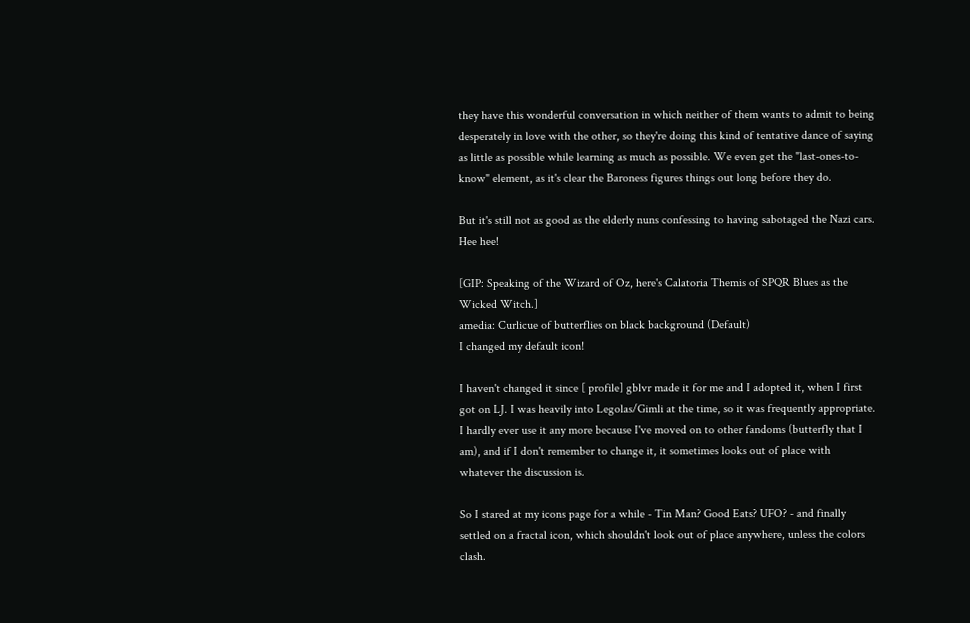they have this wonderful conversation in which neither of them wants to admit to being desperately in love with the other, so they're doing this kind of tentative dance of saying as little as possible while learning as much as possible. We even get the "last-ones-to-know" element, as it's clear the Baroness figures things out long before they do.

But it's still not as good as the elderly nuns confessing to having sabotaged the Nazi cars. Hee hee!

[GIP: Speaking of the Wizard of Oz, here's Calatoria Themis of SPQR Blues as the Wicked Witch.]
amedia: Curlicue of butterflies on black background (Default)
I changed my default icon!

I haven't changed it since [ profile] gblvr made it for me and I adopted it, when I first got on LJ. I was heavily into Legolas/Gimli at the time, so it was frequently appropriate. I hardly ever use it any more because I've moved on to other fandoms (butterfly that I am), and if I don't remember to change it, it sometimes looks out of place with whatever the discussion is.

So I stared at my icons page for a while - Tin Man? Good Eats? UFO? - and finally settled on a fractal icon, which shouldn't look out of place anywhere, unless the colors clash.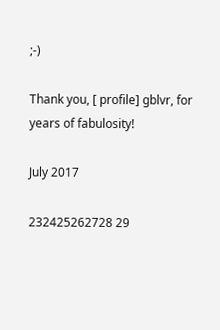;-)

Thank you, [ profile] gblvr, for years of fabulosity!

July 2017

232425262728 29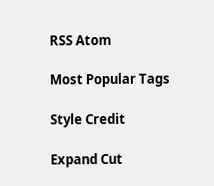RSS Atom

Most Popular Tags

Style Credit

Expand Cut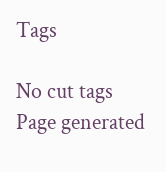Tags

No cut tags
Page generated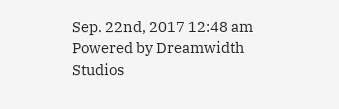Sep. 22nd, 2017 12:48 am
Powered by Dreamwidth Studios